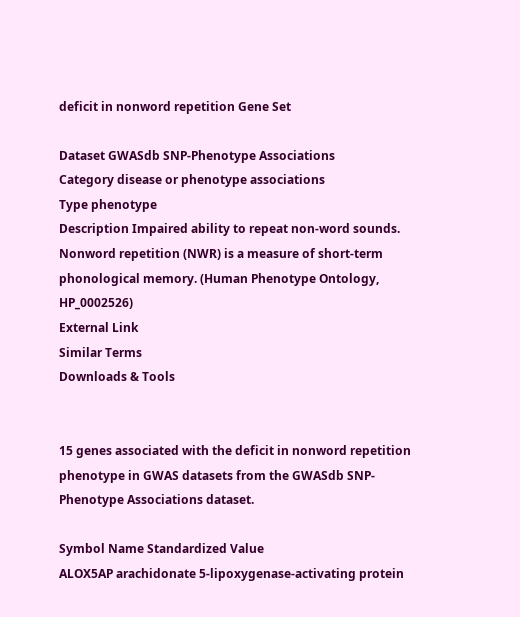deficit in nonword repetition Gene Set

Dataset GWASdb SNP-Phenotype Associations
Category disease or phenotype associations
Type phenotype
Description Impaired ability to repeat non-word sounds. Nonword repetition (NWR) is a measure of short-term phonological memory. (Human Phenotype Ontology, HP_0002526)
External Link
Similar Terms
Downloads & Tools


15 genes associated with the deficit in nonword repetition phenotype in GWAS datasets from the GWASdb SNP-Phenotype Associations dataset.

Symbol Name Standardized Value
ALOX5AP arachidonate 5-lipoxygenase-activating protein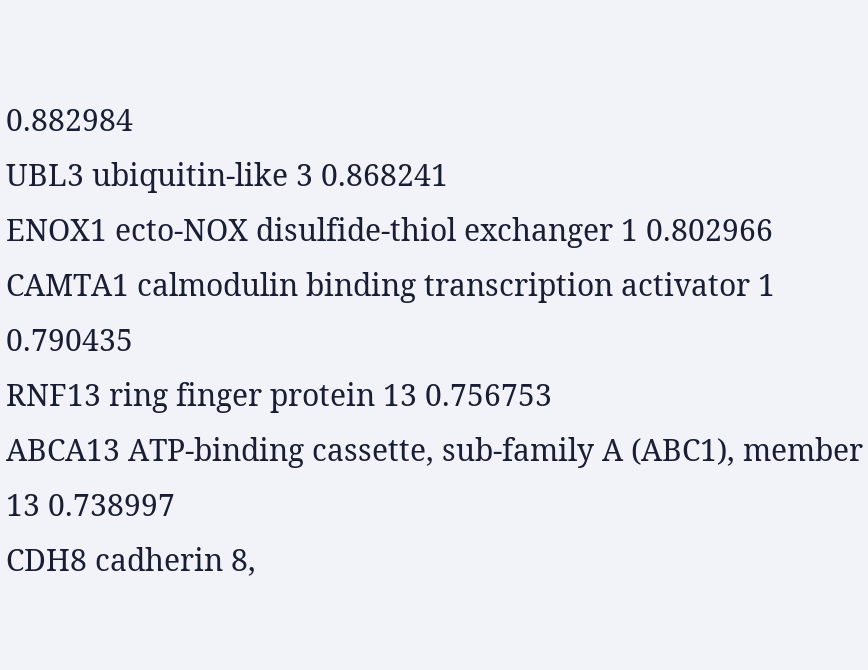0.882984
UBL3 ubiquitin-like 3 0.868241
ENOX1 ecto-NOX disulfide-thiol exchanger 1 0.802966
CAMTA1 calmodulin binding transcription activator 1 0.790435
RNF13 ring finger protein 13 0.756753
ABCA13 ATP-binding cassette, sub-family A (ABC1), member 13 0.738997
CDH8 cadherin 8,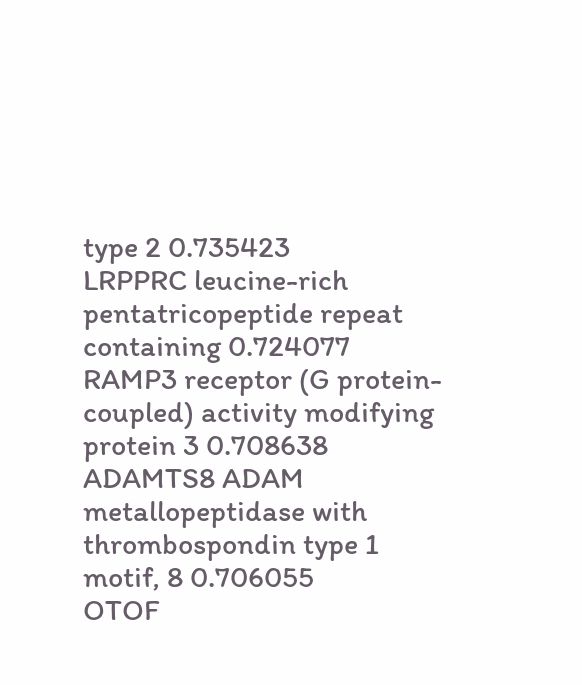type 2 0.735423
LRPPRC leucine-rich pentatricopeptide repeat containing 0.724077
RAMP3 receptor (G protein-coupled) activity modifying protein 3 0.708638
ADAMTS8 ADAM metallopeptidase with thrombospondin type 1 motif, 8 0.706055
OTOF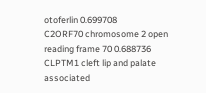otoferlin 0.699708
C2ORF70 chromosome 2 open reading frame 70 0.688736
CLPTM1 cleft lip and palate associated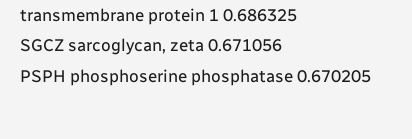transmembrane protein 1 0.686325
SGCZ sarcoglycan, zeta 0.671056
PSPH phosphoserine phosphatase 0.670205